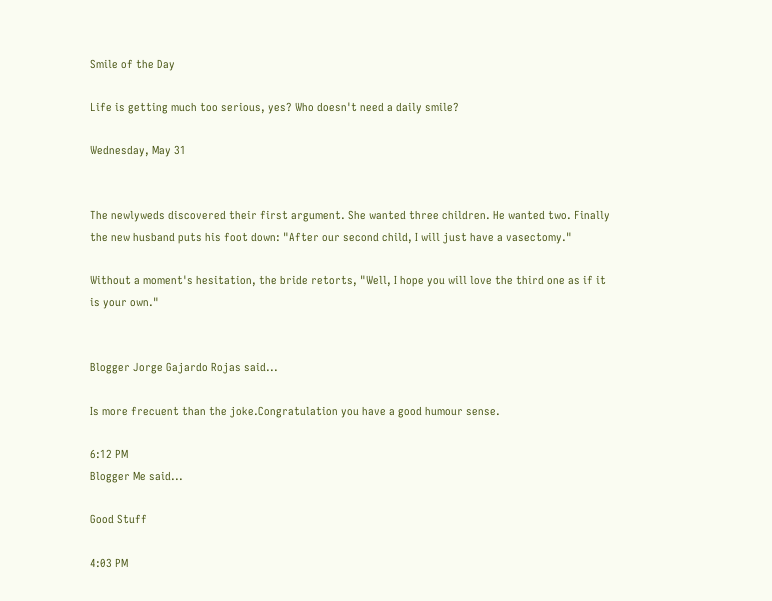Smile of the Day

Life is getting much too serious, yes? Who doesn't need a daily smile?

Wednesday, May 31


The newlyweds discovered their first argument. She wanted three children. He wanted two. Finally the new husband puts his foot down: "After our second child, I will just have a vasectomy."

Without a moment's hesitation, the bride retorts, "Well, I hope you will love the third one as if it is your own."


Blogger Jorge Gajardo Rojas said...

Is more frecuent than the joke.Congratulation you have a good humour sense.

6:12 PM
Blogger Me said...

Good Stuff

4:03 PM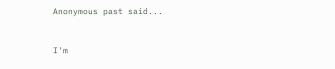Anonymous past said...


I'm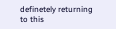definetely returning to this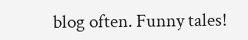blog often. Funny tales!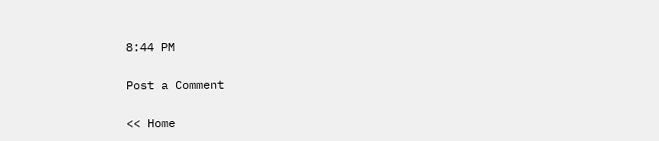8:44 PM

Post a Comment

<< Home